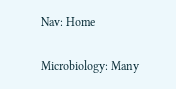Nav: Home

Microbiology: Many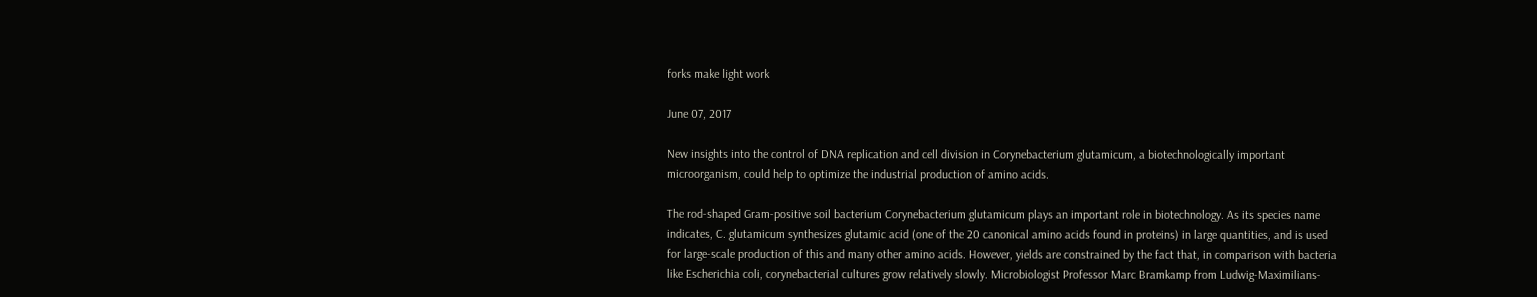forks make light work

June 07, 2017

New insights into the control of DNA replication and cell division in Corynebacterium glutamicum, a biotechnologically important microorganism, could help to optimize the industrial production of amino acids.

The rod-shaped Gram-positive soil bacterium Corynebacterium glutamicum plays an important role in biotechnology. As its species name indicates, C. glutamicum synthesizes glutamic acid (one of the 20 canonical amino acids found in proteins) in large quantities, and is used for large-scale production of this and many other amino acids. However, yields are constrained by the fact that, in comparison with bacteria like Escherichia coli, corynebacterial cultures grow relatively slowly. Microbiologist Professor Marc Bramkamp from Ludwig-Maximilians-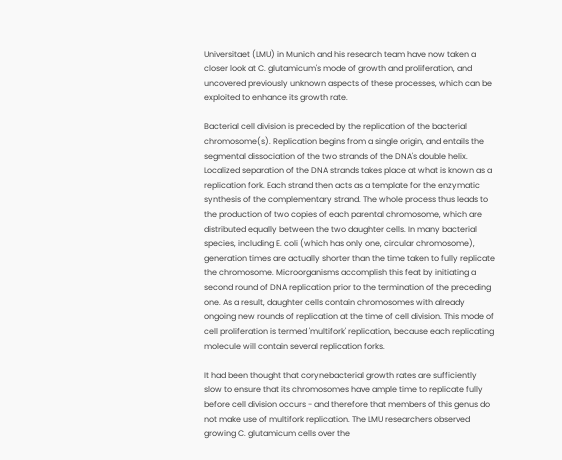Universitaet (LMU) in Munich and his research team have now taken a closer look at C. glutamicum's mode of growth and proliferation, and uncovered previously unknown aspects of these processes, which can be exploited to enhance its growth rate.

Bacterial cell division is preceded by the replication of the bacterial chromosome(s). Replication begins from a single origin, and entails the segmental dissociation of the two strands of the DNA's double helix. Localized separation of the DNA strands takes place at what is known as a replication fork. Each strand then acts as a template for the enzymatic synthesis of the complementary strand. The whole process thus leads to the production of two copies of each parental chromosome, which are distributed equally between the two daughter cells. In many bacterial species, including E. coli (which has only one, circular chromosome), generation times are actually shorter than the time taken to fully replicate the chromosome. Microorganisms accomplish this feat by initiating a second round of DNA replication prior to the termination of the preceding one. As a result, daughter cells contain chromosomes with already ongoing new rounds of replication at the time of cell division. This mode of cell proliferation is termed 'multifork' replication, because each replicating molecule will contain several replication forks.

It had been thought that corynebacterial growth rates are sufficiently slow to ensure that its chromosomes have ample time to replicate fully before cell division occurs - and therefore that members of this genus do not make use of multifork replication. The LMU researchers observed growing C. glutamicum cells over the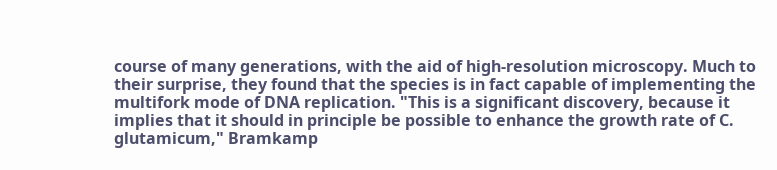course of many generations, with the aid of high-resolution microscopy. Much to their surprise, they found that the species is in fact capable of implementing the multifork mode of DNA replication. "This is a significant discovery, because it implies that it should in principle be possible to enhance the growth rate of C. glutamicum," Bramkamp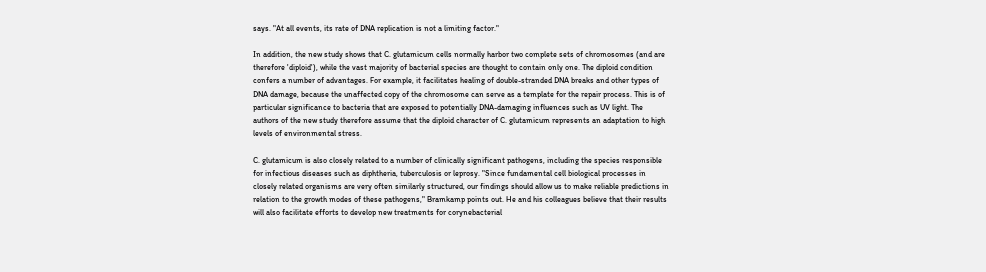says. "At all events, its rate of DNA replication is not a limiting factor."

In addition, the new study shows that C. glutamicum cells normally harbor two complete sets of chromosomes (and are therefore 'diploid'), while the vast majority of bacterial species are thought to contain only one. The diploid condition confers a number of advantages. For example, it facilitates healing of double-stranded DNA breaks and other types of DNA damage, because the unaffected copy of the chromosome can serve as a template for the repair process. This is of particular significance to bacteria that are exposed to potentially DNA-damaging influences such as UV light. The authors of the new study therefore assume that the diploid character of C. glutamicum represents an adaptation to high levels of environmental stress.

C. glutamicum is also closely related to a number of clinically significant pathogens, including the species responsible for infectious diseases such as diphtheria, tuberculosis or leprosy. "Since fundamental cell biological processes in closely related organisms are very often similarly structured, our findings should allow us to make reliable predictions in relation to the growth modes of these pathogens," Bramkamp points out. He and his colleagues believe that their results will also facilitate efforts to develop new treatments for corynebacterial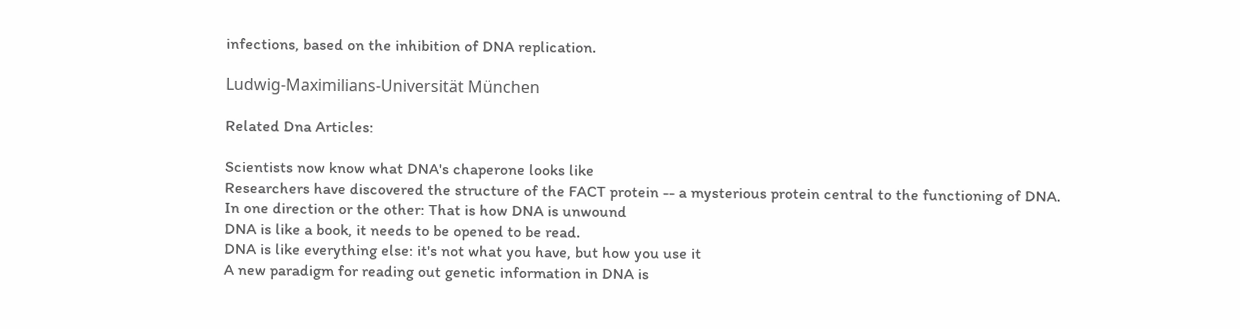infections, based on the inhibition of DNA replication.

Ludwig-Maximilians-Universität München

Related Dna Articles:

Scientists now know what DNA's chaperone looks like
Researchers have discovered the structure of the FACT protein -- a mysterious protein central to the functioning of DNA.
In one direction or the other: That is how DNA is unwound
DNA is like a book, it needs to be opened to be read.
DNA is like everything else: it's not what you have, but how you use it
A new paradigm for reading out genetic information in DNA is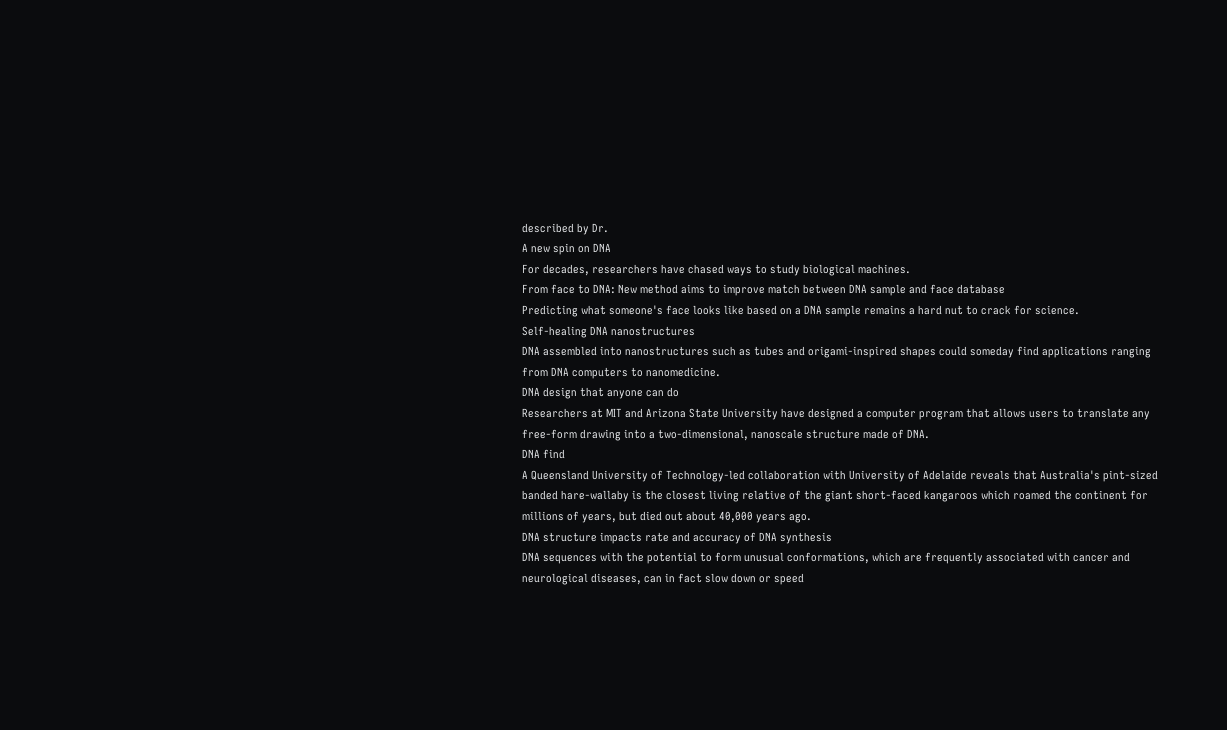described by Dr.
A new spin on DNA
For decades, researchers have chased ways to study biological machines.
From face to DNA: New method aims to improve match between DNA sample and face database
Predicting what someone's face looks like based on a DNA sample remains a hard nut to crack for science.
Self-healing DNA nanostructures
DNA assembled into nanostructures such as tubes and origami-inspired shapes could someday find applications ranging from DNA computers to nanomedicine.
DNA design that anyone can do
Researchers at MIT and Arizona State University have designed a computer program that allows users to translate any free-form drawing into a two-dimensional, nanoscale structure made of DNA.
DNA find
A Queensland University of Technology-led collaboration with University of Adelaide reveals that Australia's pint-sized banded hare-wallaby is the closest living relative of the giant short-faced kangaroos which roamed the continent for millions of years, but died out about 40,000 years ago.
DNA structure impacts rate and accuracy of DNA synthesis
DNA sequences with the potential to form unusual conformations, which are frequently associated with cancer and neurological diseases, can in fact slow down or speed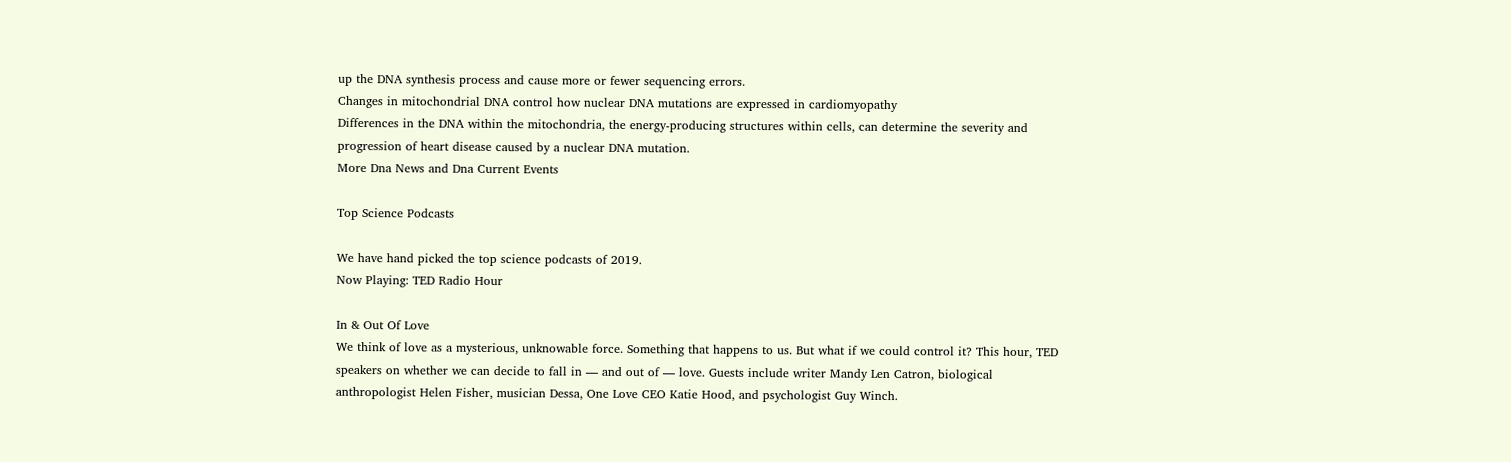up the DNA synthesis process and cause more or fewer sequencing errors.
Changes in mitochondrial DNA control how nuclear DNA mutations are expressed in cardiomyopathy
Differences in the DNA within the mitochondria, the energy-producing structures within cells, can determine the severity and progression of heart disease caused by a nuclear DNA mutation.
More Dna News and Dna Current Events

Top Science Podcasts

We have hand picked the top science podcasts of 2019.
Now Playing: TED Radio Hour

In & Out Of Love
We think of love as a mysterious, unknowable force. Something that happens to us. But what if we could control it? This hour, TED speakers on whether we can decide to fall in — and out of — love. Guests include writer Mandy Len Catron, biological anthropologist Helen Fisher, musician Dessa, One Love CEO Katie Hood, and psychologist Guy Winch.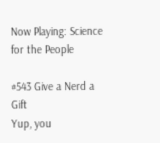Now Playing: Science for the People

#543 Give a Nerd a Gift
Yup, you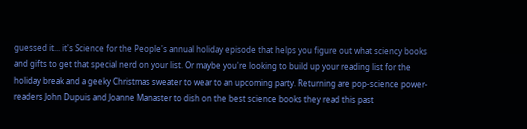guessed it... it's Science for the People's annual holiday episode that helps you figure out what sciency books and gifts to get that special nerd on your list. Or maybe you're looking to build up your reading list for the holiday break and a geeky Christmas sweater to wear to an upcoming party. Returning are pop-science power-readers John Dupuis and Joanne Manaster to dish on the best science books they read this past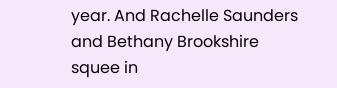year. And Rachelle Saunders and Bethany Brookshire squee in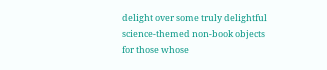delight over some truly delightful science-themed non-book objects for those whose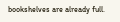bookshelves are already full.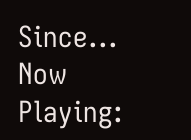Since...
Now Playing: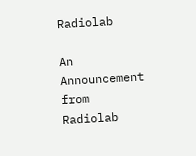Radiolab

An Announcement from Radiolab